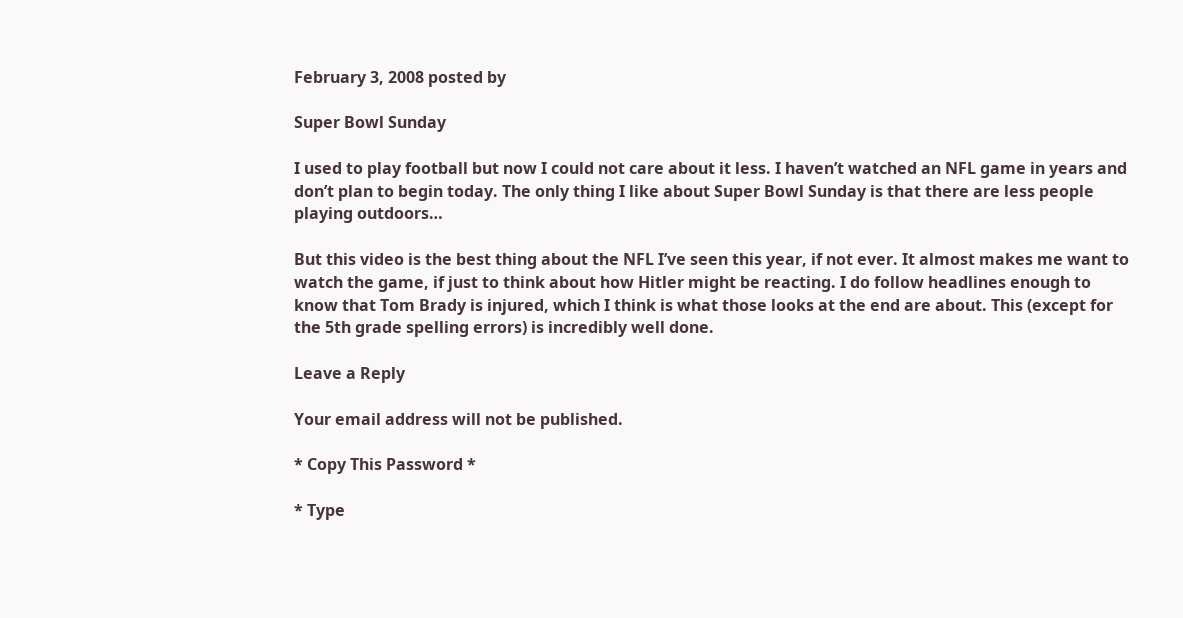February 3, 2008 posted by

Super Bowl Sunday

I used to play football but now I could not care about it less. I haven’t watched an NFL game in years and don’t plan to begin today. The only thing I like about Super Bowl Sunday is that there are less people playing outdoors…

But this video is the best thing about the NFL I’ve seen this year, if not ever. It almost makes me want to watch the game, if just to think about how Hitler might be reacting. I do follow headlines enough to know that Tom Brady is injured, which I think is what those looks at the end are about. This (except for the 5th grade spelling errors) is incredibly well done.

Leave a Reply

Your email address will not be published.

* Copy This Password *

* Type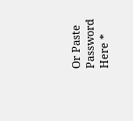Or Paste Password Here *